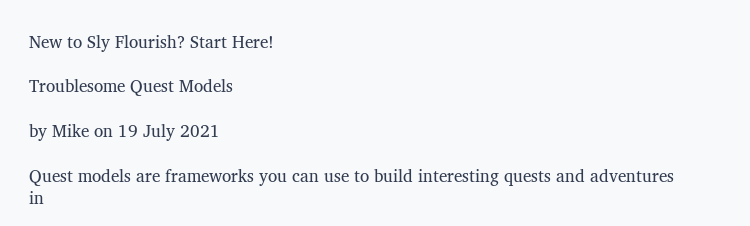New to Sly Flourish? Start Here!

Troublesome Quest Models

by Mike on 19 July 2021

Quest models are frameworks you can use to build interesting quests and adventures in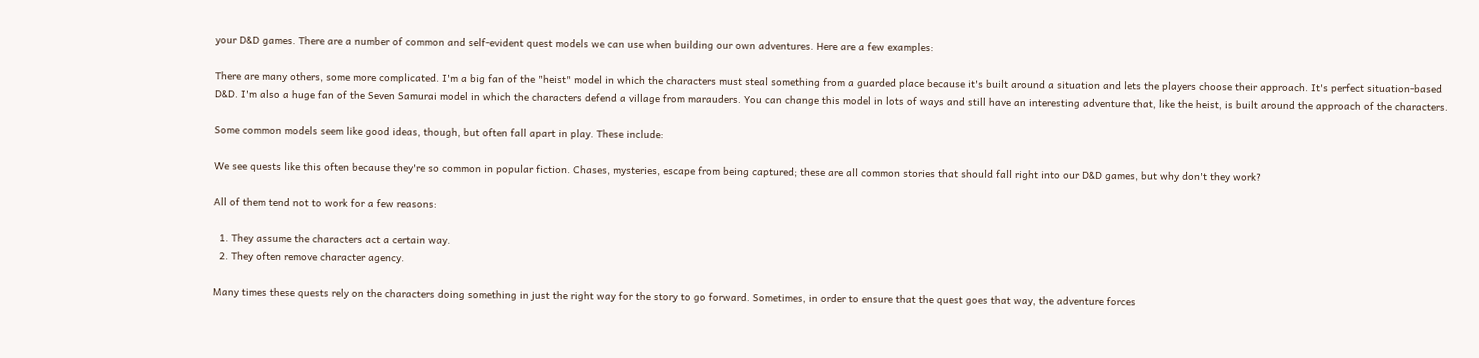your D&D games. There are a number of common and self-evident quest models we can use when building our own adventures. Here are a few examples:

There are many others, some more complicated. I'm a big fan of the "heist" model in which the characters must steal something from a guarded place because it's built around a situation and lets the players choose their approach. It's perfect situation-based D&D. I'm also a huge fan of the Seven Samurai model in which the characters defend a village from marauders. You can change this model in lots of ways and still have an interesting adventure that, like the heist, is built around the approach of the characters.

Some common models seem like good ideas, though, but often fall apart in play. These include:

We see quests like this often because they're so common in popular fiction. Chases, mysteries, escape from being captured; these are all common stories that should fall right into our D&D games, but why don't they work?

All of them tend not to work for a few reasons:

  1. They assume the characters act a certain way.
  2. They often remove character agency.

Many times these quests rely on the characters doing something in just the right way for the story to go forward. Sometimes, in order to ensure that the quest goes that way, the adventure forces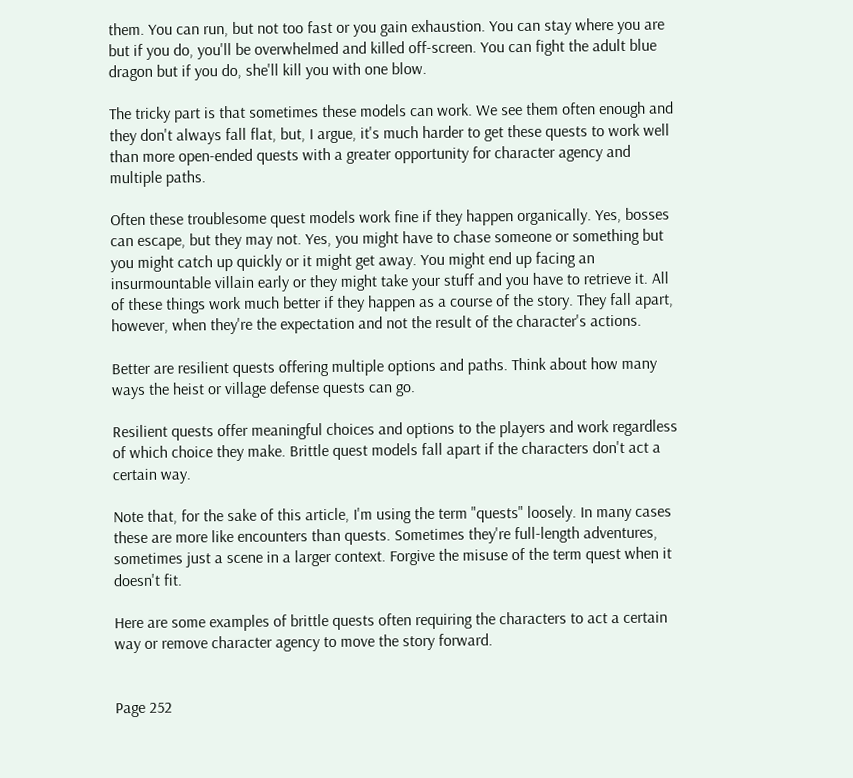them. You can run, but not too fast or you gain exhaustion. You can stay where you are but if you do, you'll be overwhelmed and killed off-screen. You can fight the adult blue dragon but if you do, she'll kill you with one blow.

The tricky part is that sometimes these models can work. We see them often enough and they don't always fall flat, but, I argue, it's much harder to get these quests to work well than more open-ended quests with a greater opportunity for character agency and multiple paths.

Often these troublesome quest models work fine if they happen organically. Yes, bosses can escape, but they may not. Yes, you might have to chase someone or something but you might catch up quickly or it might get away. You might end up facing an insurmountable villain early or they might take your stuff and you have to retrieve it. All of these things work much better if they happen as a course of the story. They fall apart, however, when they're the expectation and not the result of the character's actions.

Better are resilient quests offering multiple options and paths. Think about how many ways the heist or village defense quests can go.

Resilient quests offer meaningful choices and options to the players and work regardless of which choice they make. Brittle quest models fall apart if the characters don't act a certain way.

Note that, for the sake of this article, I'm using the term "quests" loosely. In many cases these are more like encounters than quests. Sometimes they're full-length adventures, sometimes just a scene in a larger context. Forgive the misuse of the term quest when it doesn't fit.

Here are some examples of brittle quests often requiring the characters to act a certain way or remove character agency to move the story forward.


Page 252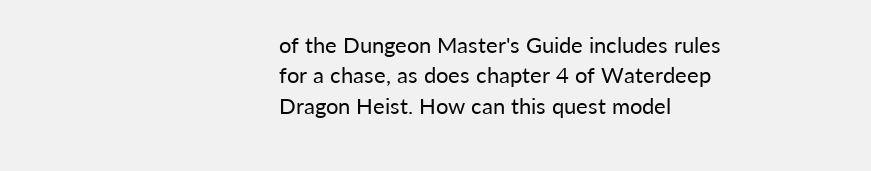of the Dungeon Master's Guide includes rules for a chase, as does chapter 4 of Waterdeep Dragon Heist. How can this quest model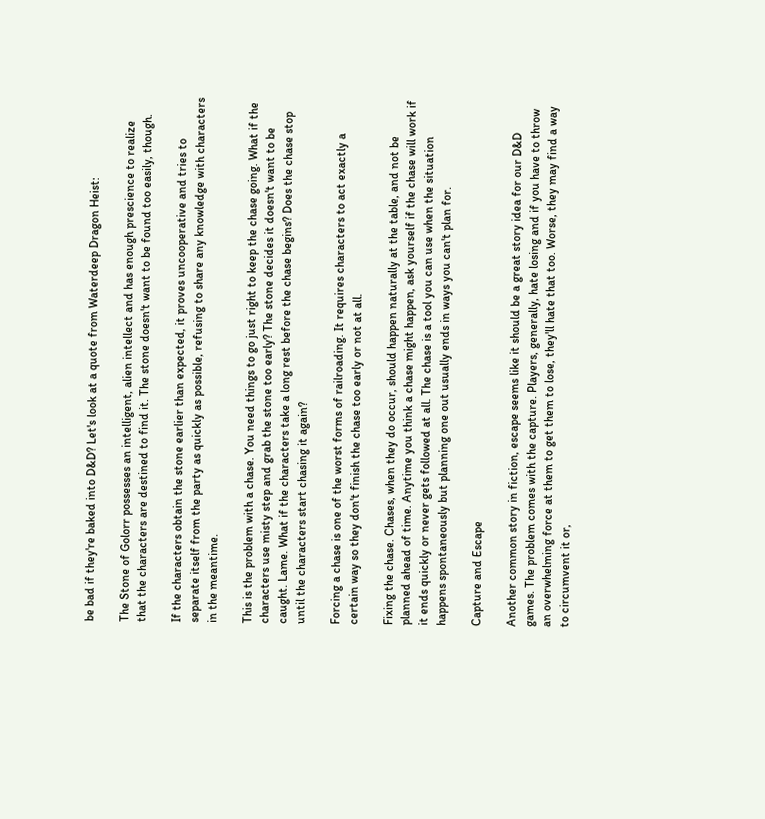be bad if they're baked into D&D? Let's look at a quote from Waterdeep Dragon Heist:

The Stone of Golorr possesses an intelligent, alien intellect and has enough prescience to realize that the characters are destined to find it. The stone doesn't want to be found too easily, though.

If the characters obtain the stone earlier than expected, it proves uncooperative and tries to separate itself from the party as quickly as possible, refusing to share any knowledge with characters in the meantime.

This is the problem with a chase. You need things to go just right to keep the chase going. What if the characters use misty step and grab the stone too early? The stone decides it doesn't want to be caught. Lame. What if the characters take a long rest before the chase begins? Does the chase stop until the characters start chasing it again?

Forcing a chase is one of the worst forms of railroading. It requires characters to act exactly a certain way so they don't finish the chase too early or not at all.

Fixing the chase. Chases, when they do occur, should happen naturally at the table, and not be planned ahead of time. Anytime you think a chase might happen, ask yourself if the chase will work if it ends quickly or never gets followed at all. The chase is a tool you can use when the situation happens spontaneously but planning one out usually ends in ways you can't plan for.

Capture and Escape

Another common story in fiction, escape seems like it should be a great story idea for our D&D games. The problem comes with the capture. Players, generally, hate losing and if you have to throw an overwhelming force at them to get them to lose, they'll hate that too. Worse, they may find a way to circumvent it or,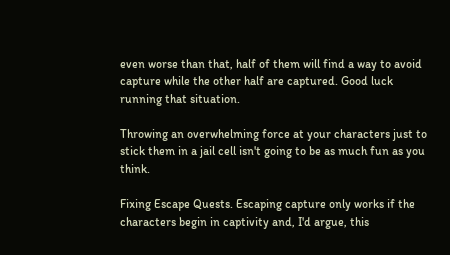even worse than that, half of them will find a way to avoid capture while the other half are captured. Good luck running that situation.

Throwing an overwhelming force at your characters just to stick them in a jail cell isn't going to be as much fun as you think.

Fixing Escape Quests. Escaping capture only works if the characters begin in captivity and, I'd argue, this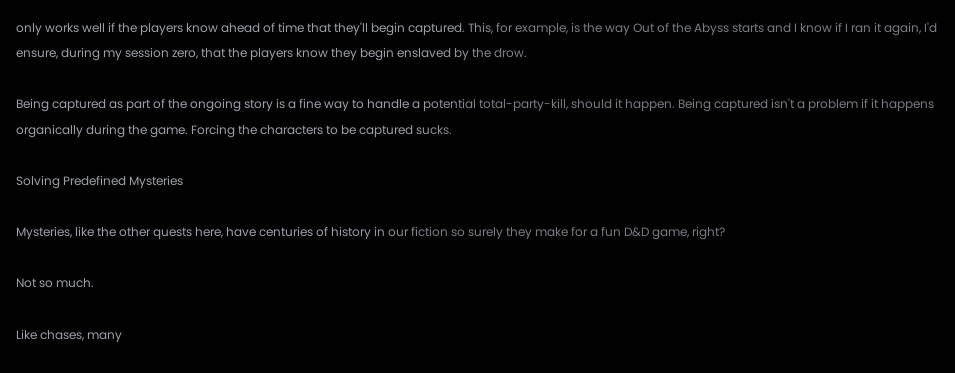only works well if the players know ahead of time that they'll begin captured. This, for example, is the way Out of the Abyss starts and I know if I ran it again, I'd ensure, during my session zero, that the players know they begin enslaved by the drow.

Being captured as part of the ongoing story is a fine way to handle a potential total-party-kill, should it happen. Being captured isn't a problem if it happens organically during the game. Forcing the characters to be captured sucks.

Solving Predefined Mysteries

Mysteries, like the other quests here, have centuries of history in our fiction so surely they make for a fun D&D game, right?

Not so much.

Like chases, many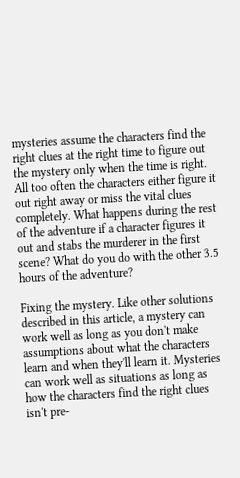mysteries assume the characters find the right clues at the right time to figure out the mystery only when the time is right. All too often the characters either figure it out right away or miss the vital clues completely. What happens during the rest of the adventure if a character figures it out and stabs the murderer in the first scene? What do you do with the other 3.5 hours of the adventure?

Fixing the mystery. Like other solutions described in this article, a mystery can work well as long as you don't make assumptions about what the characters learn and when they'll learn it. Mysteries can work well as situations as long as how the characters find the right clues isn't pre-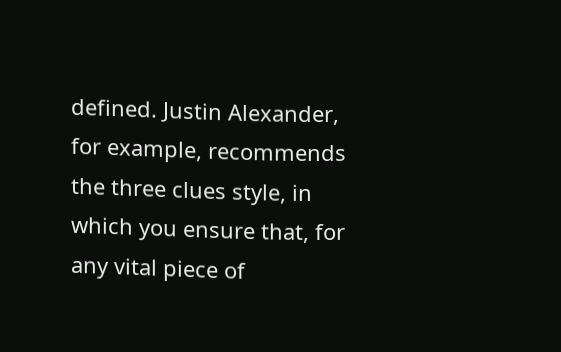defined. Justin Alexander, for example, recommends the three clues style, in which you ensure that, for any vital piece of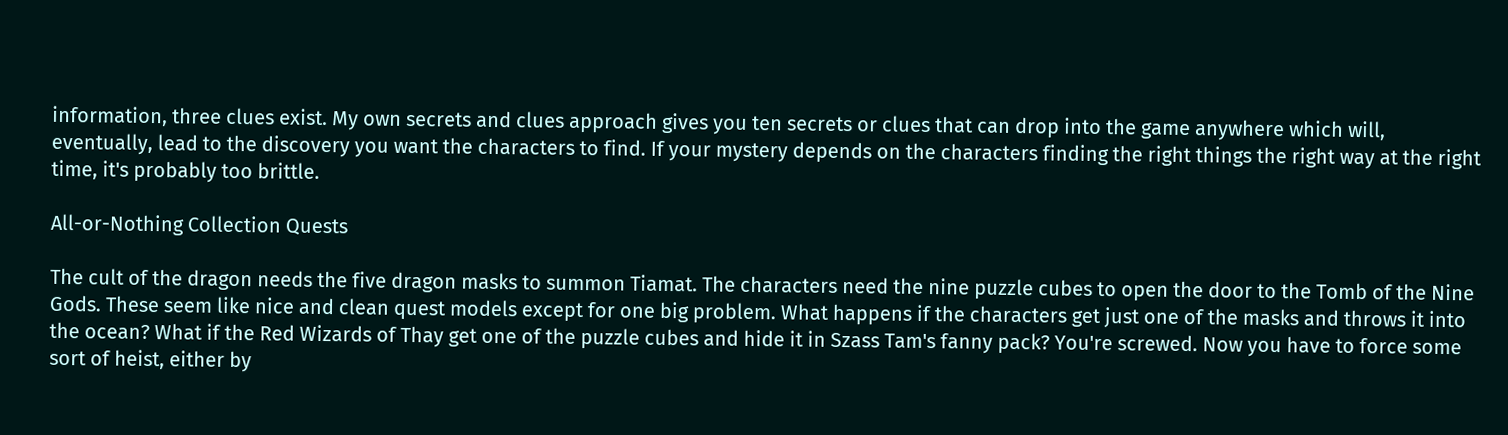information, three clues exist. My own secrets and clues approach gives you ten secrets or clues that can drop into the game anywhere which will, eventually, lead to the discovery you want the characters to find. If your mystery depends on the characters finding the right things the right way at the right time, it's probably too brittle.

All-or-Nothing Collection Quests

The cult of the dragon needs the five dragon masks to summon Tiamat. The characters need the nine puzzle cubes to open the door to the Tomb of the Nine Gods. These seem like nice and clean quest models except for one big problem. What happens if the characters get just one of the masks and throws it into the ocean? What if the Red Wizards of Thay get one of the puzzle cubes and hide it in Szass Tam's fanny pack? You're screwed. Now you have to force some sort of heist, either by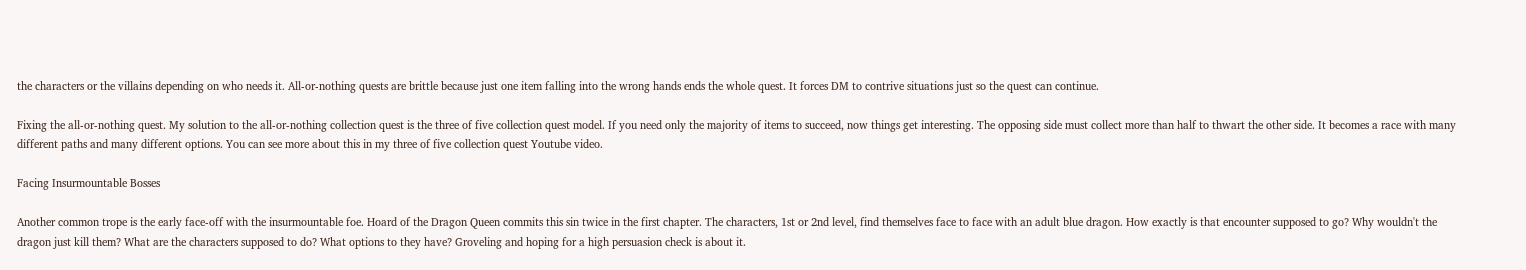the characters or the villains depending on who needs it. All-or-nothing quests are brittle because just one item falling into the wrong hands ends the whole quest. It forces DM to contrive situations just so the quest can continue.

Fixing the all-or-nothing quest. My solution to the all-or-nothing collection quest is the three of five collection quest model. If you need only the majority of items to succeed, now things get interesting. The opposing side must collect more than half to thwart the other side. It becomes a race with many different paths and many different options. You can see more about this in my three of five collection quest Youtube video.

Facing Insurmountable Bosses

Another common trope is the early face-off with the insurmountable foe. Hoard of the Dragon Queen commits this sin twice in the first chapter. The characters, 1st or 2nd level, find themselves face to face with an adult blue dragon. How exactly is that encounter supposed to go? Why wouldn't the dragon just kill them? What are the characters supposed to do? What options to they have? Groveling and hoping for a high persuasion check is about it.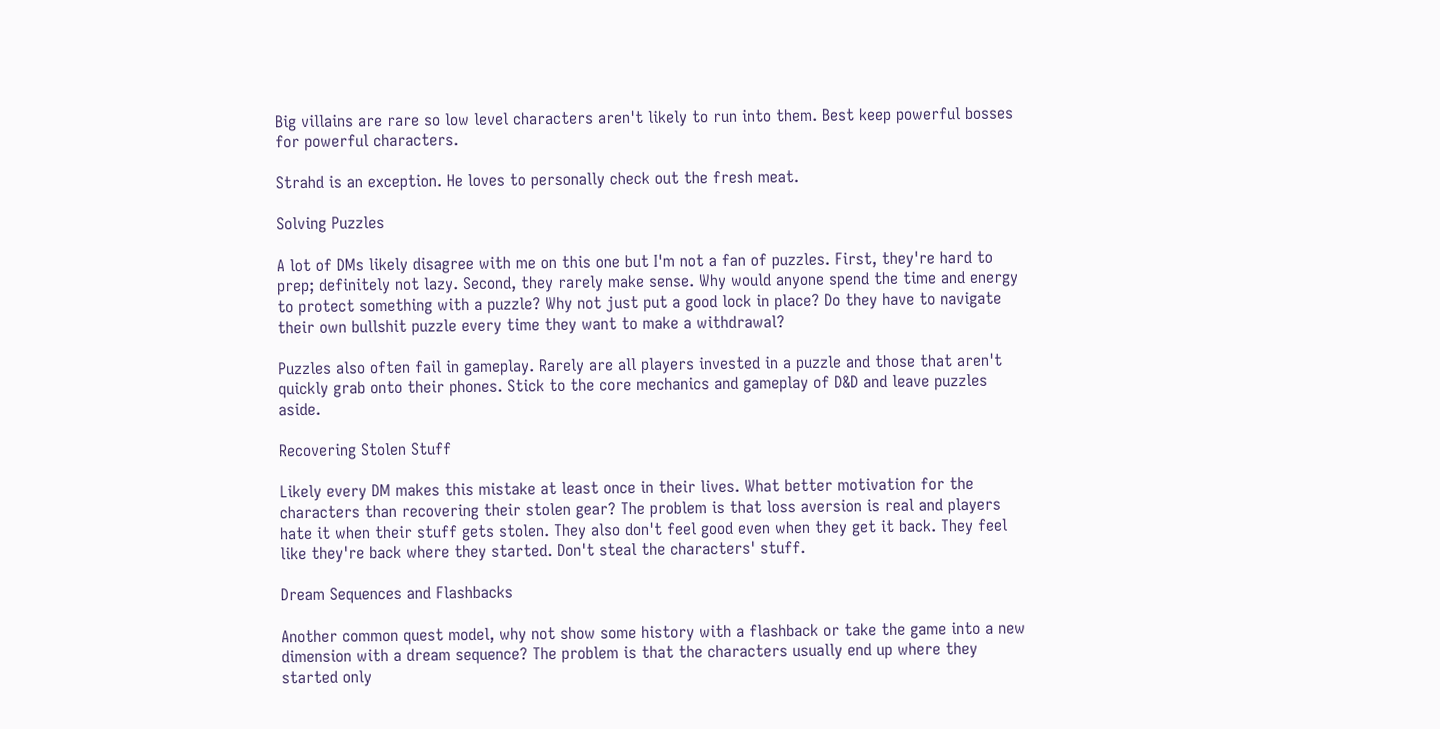Big villains are rare so low level characters aren't likely to run into them. Best keep powerful bosses for powerful characters.

Strahd is an exception. He loves to personally check out the fresh meat.

Solving Puzzles

A lot of DMs likely disagree with me on this one but I'm not a fan of puzzles. First, they're hard to prep; definitely not lazy. Second, they rarely make sense. Why would anyone spend the time and energy to protect something with a puzzle? Why not just put a good lock in place? Do they have to navigate their own bullshit puzzle every time they want to make a withdrawal?

Puzzles also often fail in gameplay. Rarely are all players invested in a puzzle and those that aren't quickly grab onto their phones. Stick to the core mechanics and gameplay of D&D and leave puzzles aside.

Recovering Stolen Stuff

Likely every DM makes this mistake at least once in their lives. What better motivation for the characters than recovering their stolen gear? The problem is that loss aversion is real and players hate it when their stuff gets stolen. They also don't feel good even when they get it back. They feel like they're back where they started. Don't steal the characters' stuff.

Dream Sequences and Flashbacks

Another common quest model, why not show some history with a flashback or take the game into a new dimension with a dream sequence? The problem is that the characters usually end up where they started only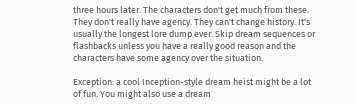three hours later. The characters don't get much from these. They don't really have agency. They can't change history. It's usually the longest lore dump ever. Skip dream sequences or flashbacks unless you have a really good reason and the characters have some agency over the situation.

Exception: a cool Inception-style dream heist might be a lot of fun. You might also use a dream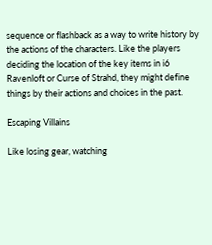sequence or flashback as a way to write history by the actions of the characters. Like the players deciding the location of the key items in i6 Ravenloft or Curse of Strahd, they might define things by their actions and choices in the past.

Escaping Villains

Like losing gear, watching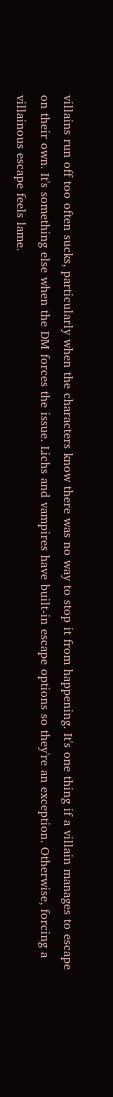villains run off too often sucks, particularly when the characters know there was no way to stop it from happening. It's one thing if a villain manages to escape on their own. It's something else when the DM forces the issue. Lichs and vampires have built-in escape options so they're an exception. Otherwise, forcing a villainous escape feels lame.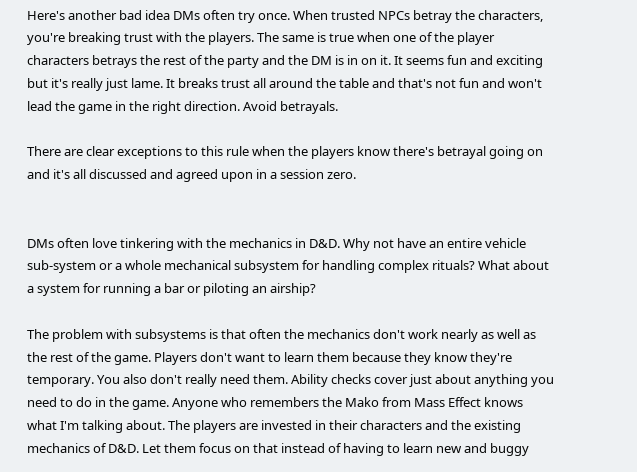Here's another bad idea DMs often try once. When trusted NPCs betray the characters, you're breaking trust with the players. The same is true when one of the player characters betrays the rest of the party and the DM is in on it. It seems fun and exciting but it's really just lame. It breaks trust all around the table and that's not fun and won't lead the game in the right direction. Avoid betrayals.

There are clear exceptions to this rule when the players know there's betrayal going on and it's all discussed and agreed upon in a session zero.


DMs often love tinkering with the mechanics in D&D. Why not have an entire vehicle sub-system or a whole mechanical subsystem for handling complex rituals? What about a system for running a bar or piloting an airship?

The problem with subsystems is that often the mechanics don't work nearly as well as the rest of the game. Players don't want to learn them because they know they're temporary. You also don't really need them. Ability checks cover just about anything you need to do in the game. Anyone who remembers the Mako from Mass Effect knows what I'm talking about. The players are invested in their characters and the existing mechanics of D&D. Let them focus on that instead of having to learn new and buggy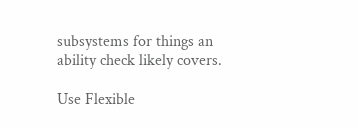subsystems for things an ability check likely covers.

Use Flexible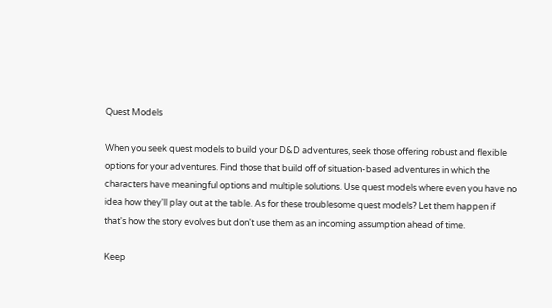Quest Models

When you seek quest models to build your D&D adventures, seek those offering robust and flexible options for your adventures. Find those that build off of situation-based adventures in which the characters have meaningful options and multiple solutions. Use quest models where even you have no idea how they'll play out at the table. As for these troublesome quest models? Let them happen if that's how the story evolves but don't use them as an incoming assumption ahead of time.

Keep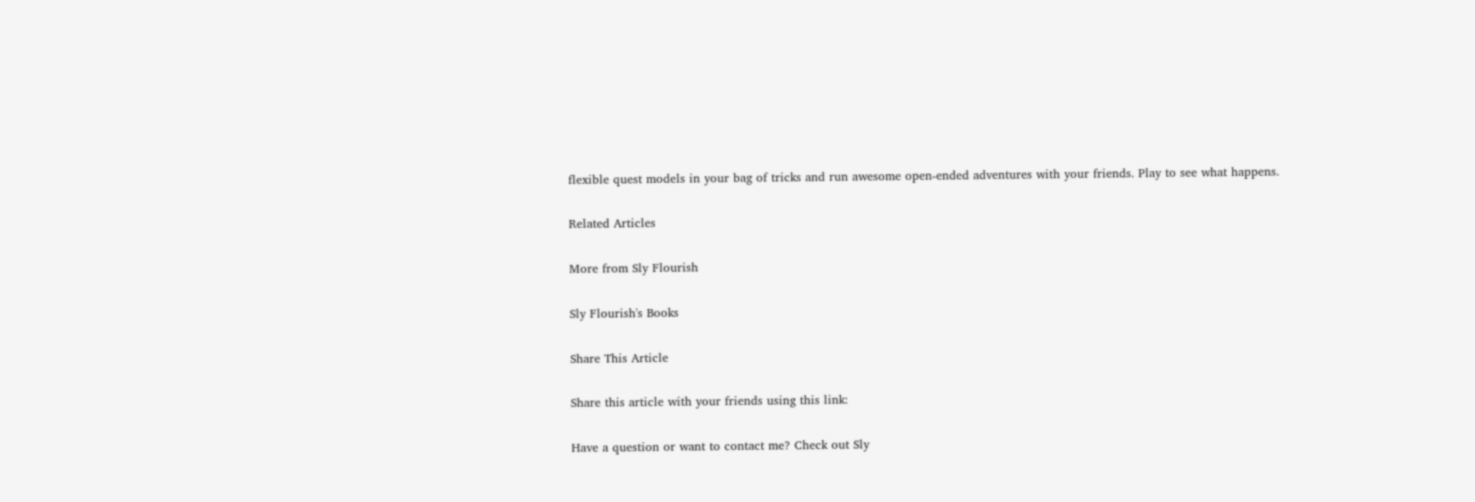flexible quest models in your bag of tricks and run awesome open-ended adventures with your friends. Play to see what happens.

Related Articles

More from Sly Flourish

Sly Flourish's Books

Share This Article

Share this article with your friends using this link:

Have a question or want to contact me? Check out Sly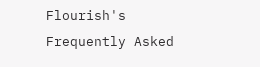Flourish's Frequently Asked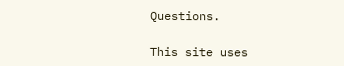Questions.

This site uses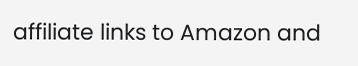affiliate links to Amazon and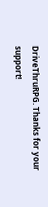DriveThruRPG. Thanks for your support!